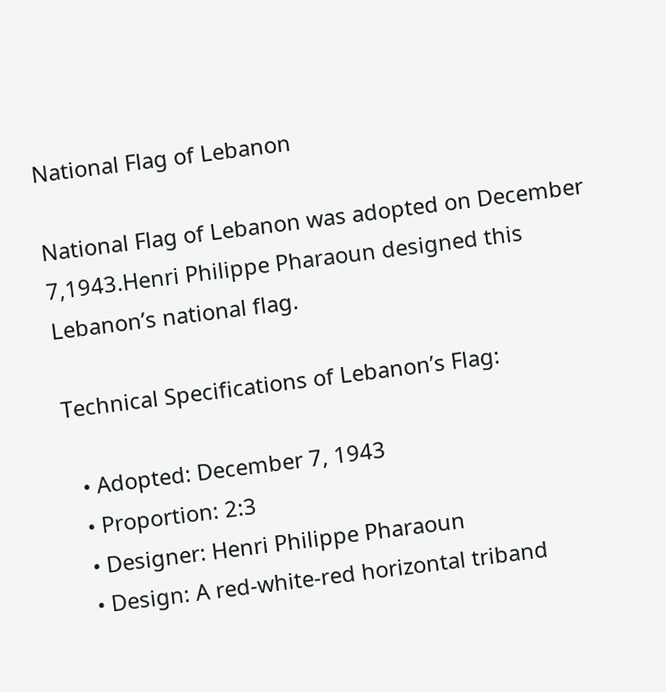National Flag of Lebanon

National Flag of Lebanon was adopted on December 7,1943.Henri Philippe Pharaoun designed this Lebanon’s national flag.

Technical Specifications of Lebanon’s Flag:

  • Adopted: December 7, 1943
  • Proportion: 2:3
  • Designer: Henri Philippe Pharaoun
  • Design: A red-white-red horizontal triband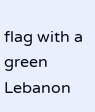flag with a green Lebanon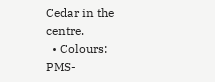Cedar in the centre.
  • Colours: PMS-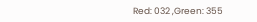Red: 032 ,Green: 355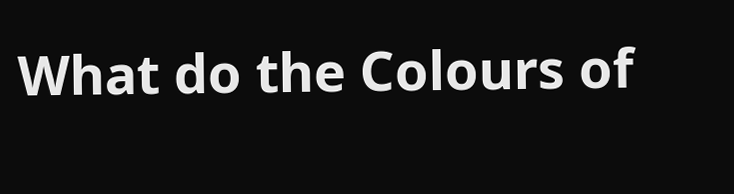What do the Colours of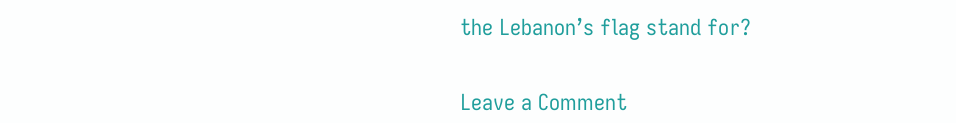the Lebanon’s flag stand for?


Leave a Comment